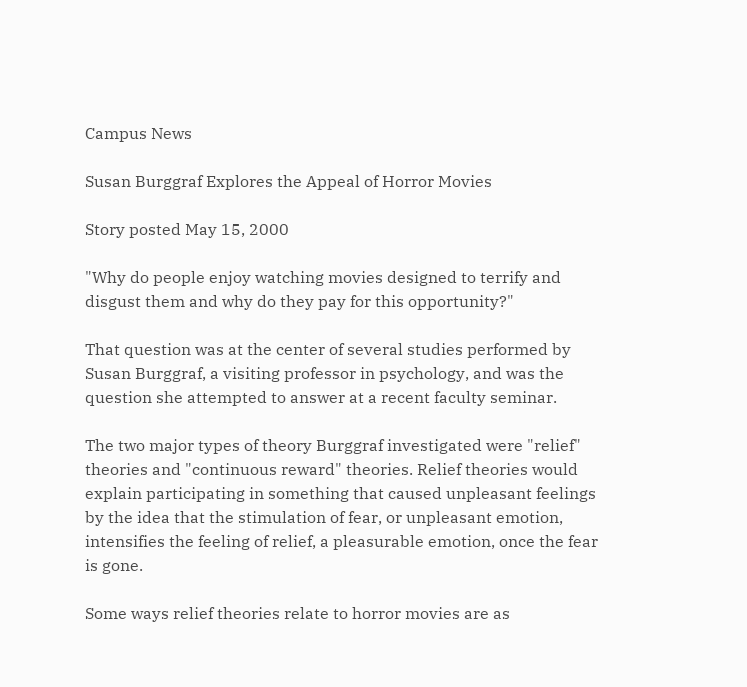Campus News

Susan Burggraf Explores the Appeal of Horror Movies

Story posted May 15, 2000

"Why do people enjoy watching movies designed to terrify and disgust them and why do they pay for this opportunity?"

That question was at the center of several studies performed by Susan Burggraf, a visiting professor in psychology, and was the question she attempted to answer at a recent faculty seminar.

The two major types of theory Burggraf investigated were "relief" theories and "continuous reward" theories. Relief theories would explain participating in something that caused unpleasant feelings by the idea that the stimulation of fear, or unpleasant emotion, intensifies the feeling of relief, a pleasurable emotion, once the fear is gone.

Some ways relief theories relate to horror movies are as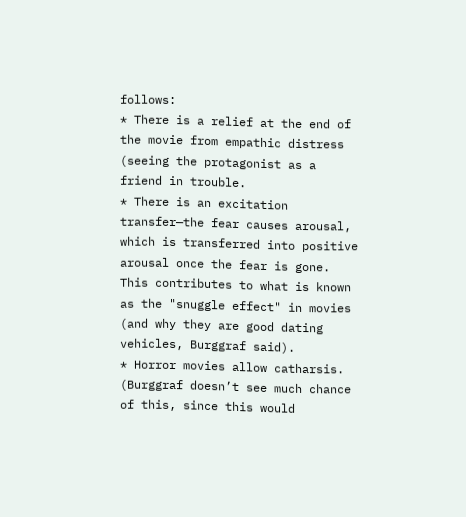follows:
* There is a relief at the end of the movie from empathic distress (seeing the protagonist as a friend in trouble.
* There is an excitation transfer—the fear causes arousal, which is transferred into positive arousal once the fear is gone. This contributes to what is known as the "snuggle effect" in movies (and why they are good dating vehicles, Burggraf said).
* Horror movies allow catharsis. (Burggraf doesn’t see much chance of this, since this would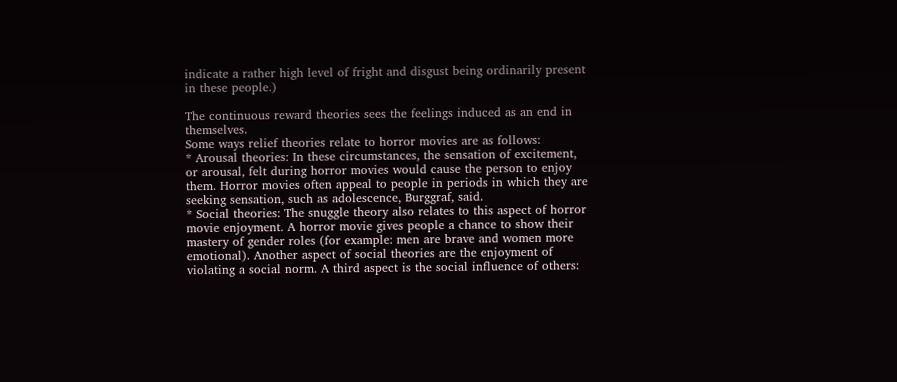indicate a rather high level of fright and disgust being ordinarily present in these people.)

The continuous reward theories sees the feelings induced as an end in themselves.
Some ways relief theories relate to horror movies are as follows:
* Arousal theories: In these circumstances, the sensation of excitement, or arousal, felt during horror movies would cause the person to enjoy them. Horror movies often appeal to people in periods in which they are seeking sensation, such as adolescence, Burggraf, said.
* Social theories: The snuggle theory also relates to this aspect of horror movie enjoyment. A horror movie gives people a chance to show their mastery of gender roles (for example: men are brave and women more emotional). Another aspect of social theories are the enjoyment of violating a social norm. A third aspect is the social influence of others: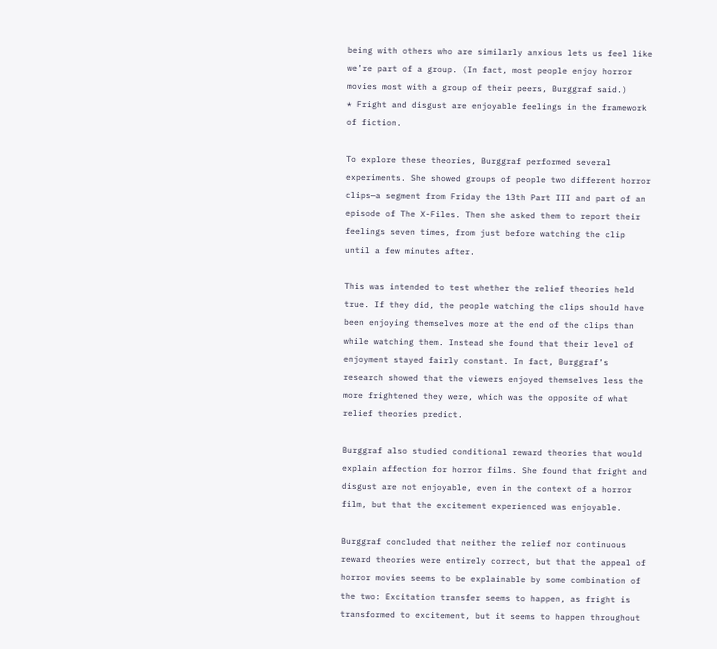being with others who are similarly anxious lets us feel like we’re part of a group. (In fact, most people enjoy horror movies most with a group of their peers, Burggraf said.)
* Fright and disgust are enjoyable feelings in the framework of fiction.

To explore these theories, Burggraf performed several experiments. She showed groups of people two different horror clips—a segment from Friday the 13th Part III and part of an episode of The X-Files. Then she asked them to report their feelings seven times, from just before watching the clip until a few minutes after.

This was intended to test whether the relief theories held true. If they did, the people watching the clips should have been enjoying themselves more at the end of the clips than while watching them. Instead she found that their level of enjoyment stayed fairly constant. In fact, Burggraf’s research showed that the viewers enjoyed themselves less the more frightened they were, which was the opposite of what relief theories predict.

Burggraf also studied conditional reward theories that would explain affection for horror films. She found that fright and disgust are not enjoyable, even in the context of a horror film, but that the excitement experienced was enjoyable.

Burggraf concluded that neither the relief nor continuous reward theories were entirely correct, but that the appeal of horror movies seems to be explainable by some combination of the two: Excitation transfer seems to happen, as fright is transformed to excitement, but it seems to happen throughout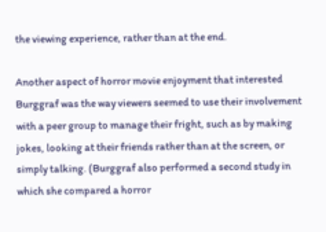the viewing experience, rather than at the end.

Another aspect of horror movie enjoyment that interested Burggraf was the way viewers seemed to use their involvement with a peer group to manage their fright, such as by making jokes, looking at their friends rather than at the screen, or simply talking. (Burggraf also performed a second study in which she compared a horror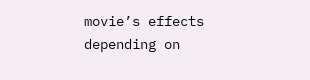movie’s effects depending on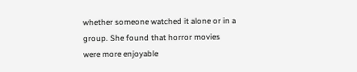whether someone watched it alone or in a group. She found that horror movies were more enjoyable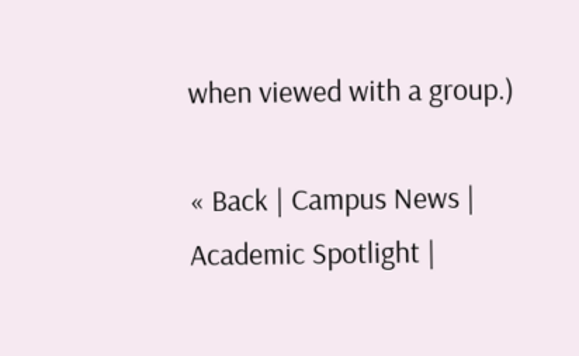when viewed with a group.)

« Back | Campus News | Academic Spotlight |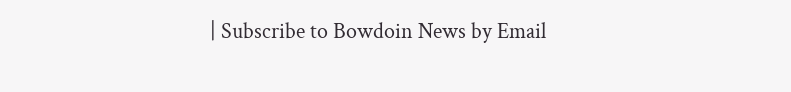| Subscribe to Bowdoin News by Email